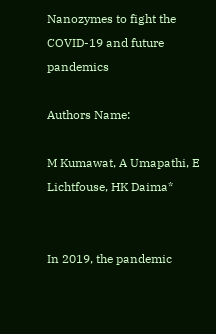Nanozymes to fight the COVID-19 and future pandemics

Authors Name:

M Kumawat, A Umapathi, E Lichtfouse, HK Daima*


In 2019, the pandemic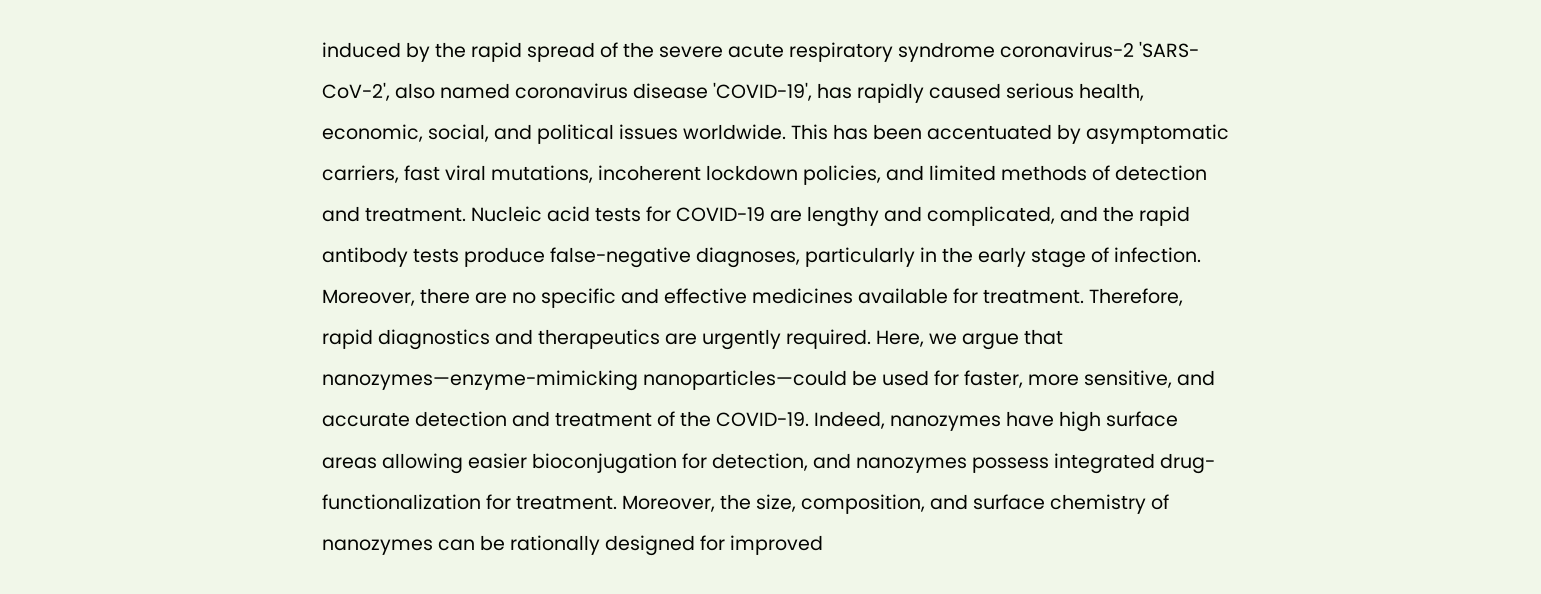induced by the rapid spread of the severe acute respiratory syndrome coronavirus-2 'SARS-CoV-2', also named coronavirus disease 'COVID-19', has rapidly caused serious health, economic, social, and political issues worldwide. This has been accentuated by asymptomatic carriers, fast viral mutations, incoherent lockdown policies, and limited methods of detection and treatment. Nucleic acid tests for COVID-19 are lengthy and complicated, and the rapid antibody tests produce false-negative diagnoses, particularly in the early stage of infection. Moreover, there are no specific and effective medicines available for treatment. Therefore, rapid diagnostics and therapeutics are urgently required. Here, we argue that nanozymes—enzyme-mimicking nanoparticles—could be used for faster, more sensitive, and accurate detection and treatment of the COVID-19. Indeed, nanozymes have high surface areas allowing easier bioconjugation for detection, and nanozymes possess integrated drug-functionalization for treatment. Moreover, the size, composition, and surface chemistry of nanozymes can be rationally designed for improved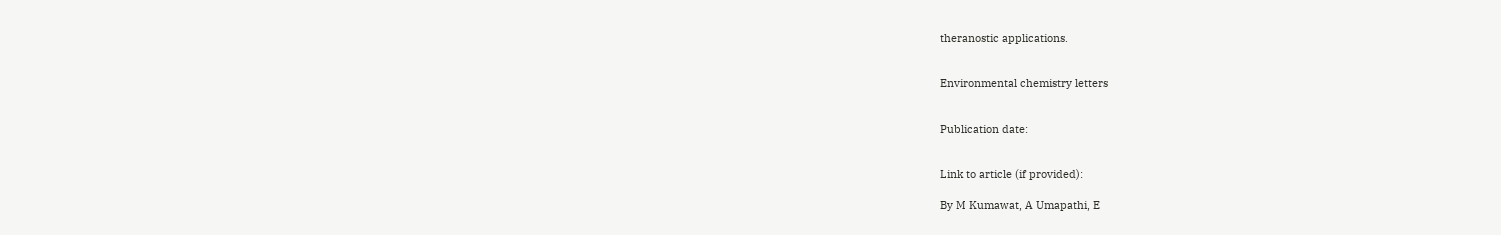theranostic applications.


Environmental chemistry letters


Publication date:


Link to article (if provided):

By M Kumawat, A Umapathi, E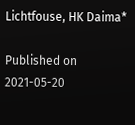Lichtfouse, HK Daima*

Published on 2021-05-20